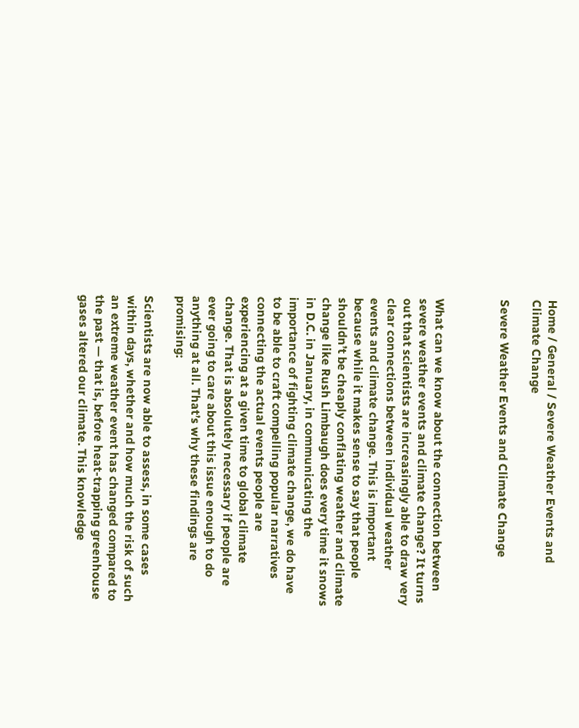Home / General / Severe Weather Events and Climate Change

Severe Weather Events and Climate Change



What can we know about the connection between severe weather events and climate change? It turns out that scientists are increasingly able to draw very clear connections between individual weather events and climate change. This is important because while it makes sense to say that people shouldn’t be cheaply conflating weather and climate change like Rush Limbaugh does every time it snows in D.C. in January, in communicating the importance of fighting climate change, we do have to be able to craft compelling popular narratives connecting the actual events people are experiencing at a given time to global climate change. That is absolutely necessary if people are ever going to care about this issue enough to do anything at all. That’s why these findings are promising:

Scientists are now able to assess, in some cases within days, whether and how much the risk of such an extreme weather event has changed compared to the past — that is, before heat-trapping greenhouse gases altered our climate. This knowledge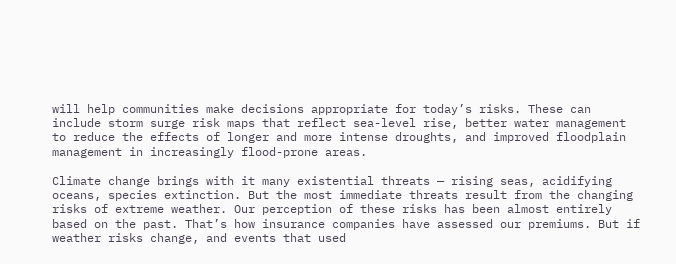will help communities make decisions appropriate for today’s risks. These can include storm surge risk maps that reflect sea-level rise, better water management to reduce the effects of longer and more intense droughts, and improved floodplain management in increasingly flood-prone areas.

Climate change brings with it many existential threats — rising seas, acidifying oceans, species extinction. But the most immediate threats result from the changing risks of extreme weather. Our perception of these risks has been almost entirely based on the past. That’s how insurance companies have assessed our premiums. But if weather risks change, and events that used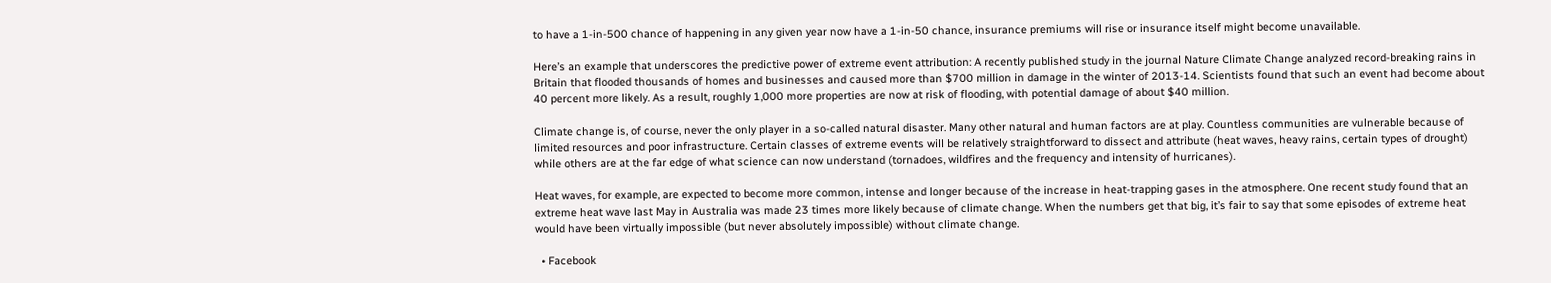to have a 1-in-500 chance of happening in any given year now have a 1-in-50 chance, insurance premiums will rise or insurance itself might become unavailable.

Here’s an example that underscores the predictive power of extreme event attribution: A recently published study in the journal Nature Climate Change analyzed record-breaking rains in Britain that flooded thousands of homes and businesses and caused more than $700 million in damage in the winter of 2013-14. Scientists found that such an event had become about 40 percent more likely. As a result, roughly 1,000 more properties are now at risk of flooding, with potential damage of about $40 million.

Climate change is, of course, never the only player in a so-called natural disaster. Many other natural and human factors are at play. Countless communities are vulnerable because of limited resources and poor infrastructure. Certain classes of extreme events will be relatively straightforward to dissect and attribute (heat waves, heavy rains, certain types of drought) while others are at the far edge of what science can now understand (tornadoes, wildfires and the frequency and intensity of hurricanes).

Heat waves, for example, are expected to become more common, intense and longer because of the increase in heat-trapping gases in the atmosphere. One recent study found that an extreme heat wave last May in Australia was made 23 times more likely because of climate change. When the numbers get that big, it’s fair to say that some episodes of extreme heat would have been virtually impossible (but never absolutely impossible) without climate change.

  • Facebook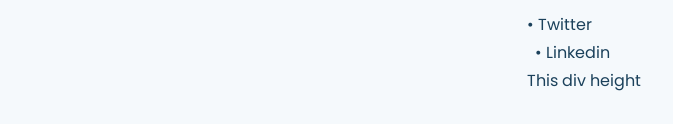• Twitter
  • Linkedin
This div height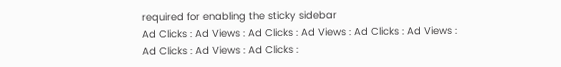required for enabling the sticky sidebar
Ad Clicks : Ad Views : Ad Clicks : Ad Views : Ad Clicks : Ad Views : Ad Clicks : Ad Views : Ad Clicks :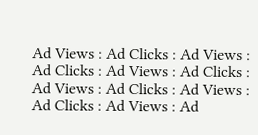Ad Views : Ad Clicks : Ad Views : Ad Clicks : Ad Views : Ad Clicks : Ad Views : Ad Clicks : Ad Views : Ad Clicks : Ad Views : Ad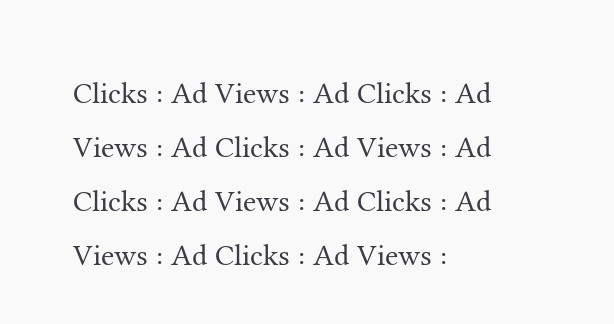Clicks : Ad Views : Ad Clicks : Ad Views : Ad Clicks : Ad Views : Ad Clicks : Ad Views : Ad Clicks : Ad Views : Ad Clicks : Ad Views :